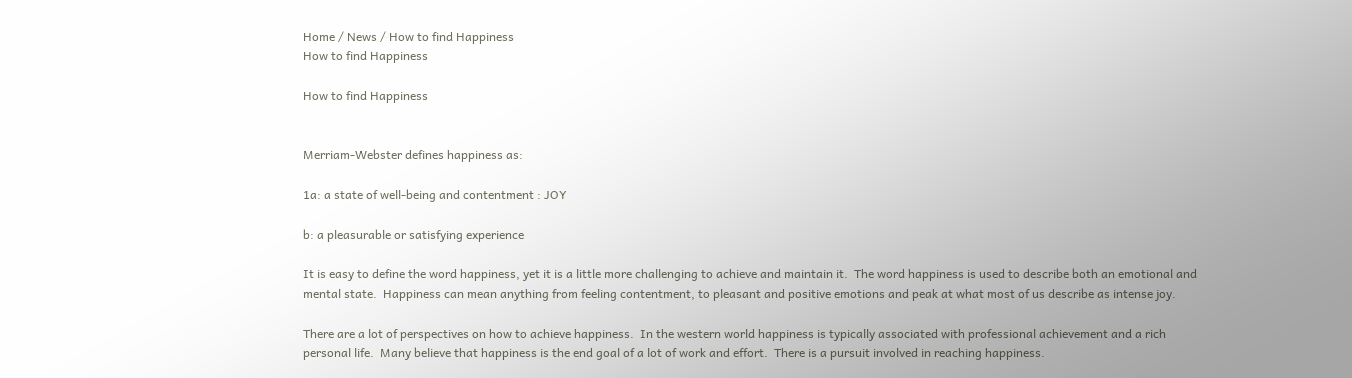Home / News / How to find Happiness
How to find Happiness

How to find Happiness


Merriam-Webster defines happiness as:

1a: a state of well-being and contentment : JOY

b: a pleasurable or satisfying experience

It is easy to define the word happiness, yet it is a little more challenging to achieve and maintain it.  The word happiness is used to describe both an emotional and mental state.  Happiness can mean anything from feeling contentment, to pleasant and positive emotions and peak at what most of us describe as intense joy.

There are a lot of perspectives on how to achieve happiness.  In the western world happiness is typically associated with professional achievement and a rich personal life.  Many believe that happiness is the end goal of a lot of work and effort.  There is a pursuit involved in reaching happiness.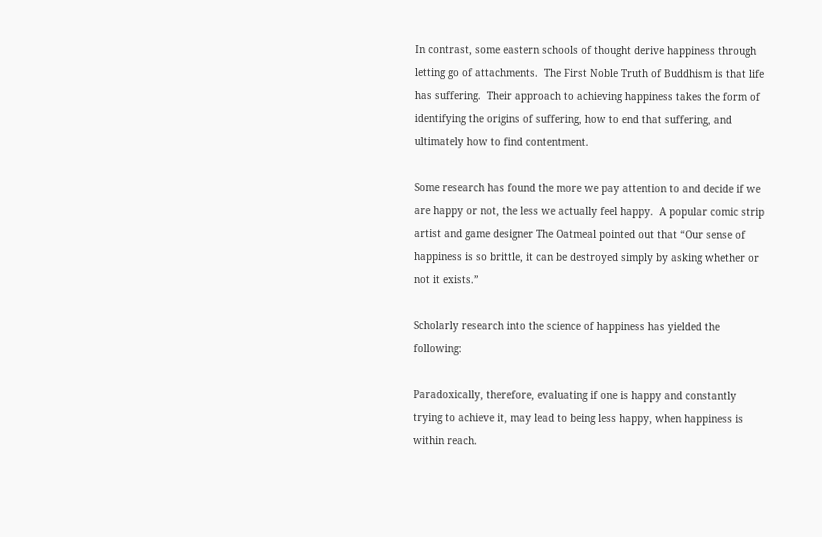In contrast, some eastern schools of thought derive happiness through letting go of attachments.  The First Noble Truth of Buddhism is that life has suffering.  Their approach to achieving happiness takes the form of identifying the origins of suffering, how to end that suffering, and ultimately how to find contentment.

Some research has found the more we pay attention to and decide if we are happy or not, the less we actually feel happy.  A popular comic strip artist and game designer The Oatmeal pointed out that “Our sense of happiness is so brittle, it can be destroyed simply by asking whether or not it exists.”

Scholarly research into the science of happiness has yielded the following:

Paradoxically, therefore, evaluating if one is happy and constantly trying to achieve it, may lead to being less happy, when happiness is within reach.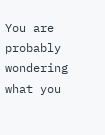You are probably wondering what you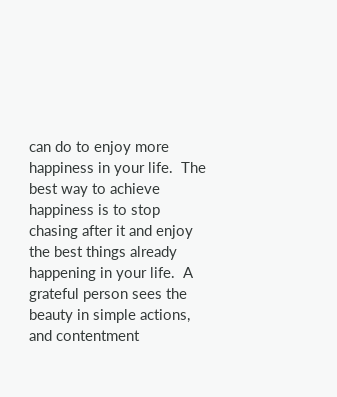can do to enjoy more happiness in your life.  The best way to achieve happiness is to stop chasing after it and enjoy the best things already happening in your life.  A grateful person sees the beauty in simple actions, and contentment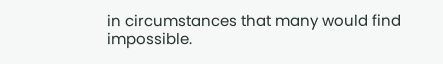in circumstances that many would find impossible.